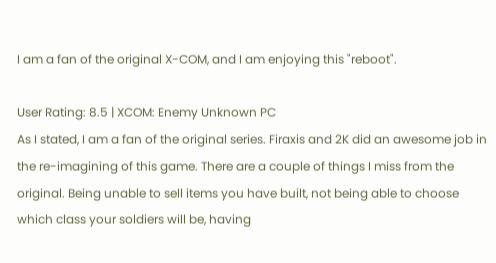I am a fan of the original X-COM, and I am enjoying this "reboot".

User Rating: 8.5 | XCOM: Enemy Unknown PC
As I stated, I am a fan of the original series. Firaxis and 2K did an awesome job in the re-imagining of this game. There are a couple of things I miss from the original. Being unable to sell items you have built, not being able to choose which class your soldiers will be, having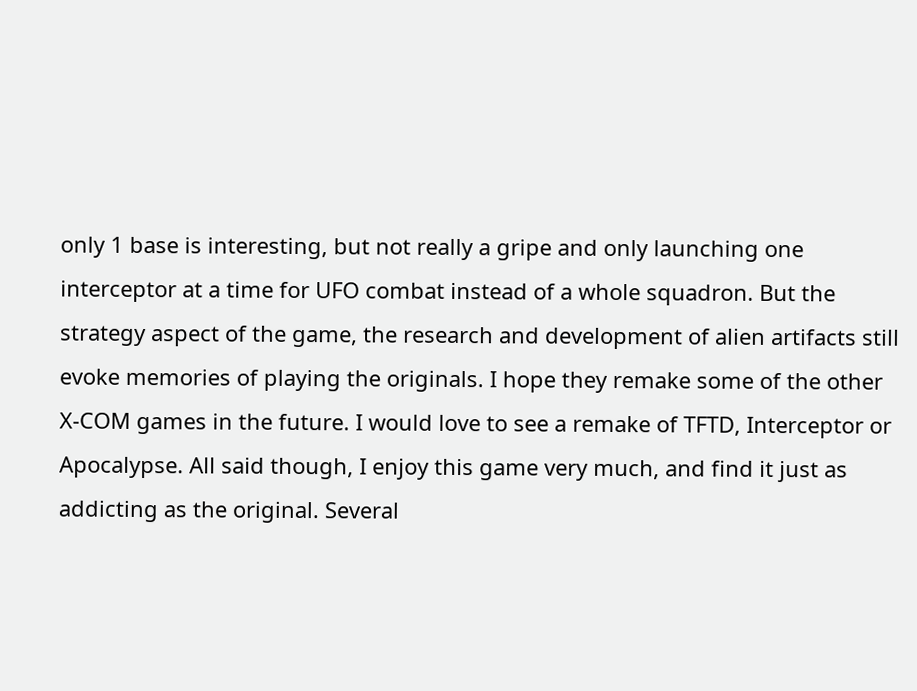only 1 base is interesting, but not really a gripe and only launching one interceptor at a time for UFO combat instead of a whole squadron. But the strategy aspect of the game, the research and development of alien artifacts still evoke memories of playing the originals. I hope they remake some of the other X-COM games in the future. I would love to see a remake of TFTD, Interceptor or Apocalypse. All said though, I enjoy this game very much, and find it just as addicting as the original. Several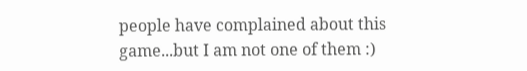people have complained about this game...but I am not one of them :)